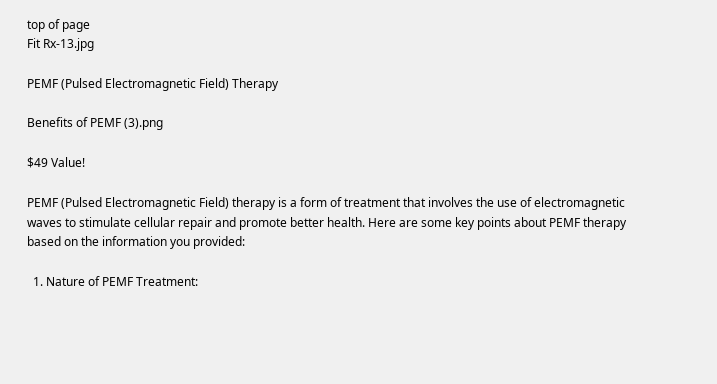top of page
Fit Rx-13.jpg

PEMF (Pulsed Electromagnetic Field) Therapy

Benefits of PEMF (3).png

$49 Value!

PEMF (Pulsed Electromagnetic Field) therapy is a form of treatment that involves the use of electromagnetic waves to stimulate cellular repair and promote better health. Here are some key points about PEMF therapy based on the information you provided:

  1. Nature of PEMF Treatment: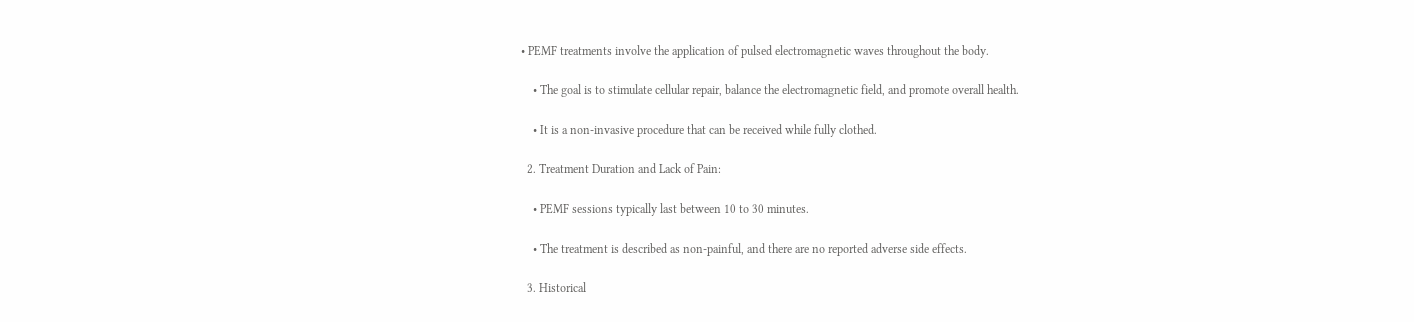• PEMF treatments involve the application of pulsed electromagnetic waves throughout the body.

    • The goal is to stimulate cellular repair, balance the electromagnetic field, and promote overall health.

    • It is a non-invasive procedure that can be received while fully clothed.

  2. Treatment Duration and Lack of Pain:

    • PEMF sessions typically last between 10 to 30 minutes.

    • The treatment is described as non-painful, and there are no reported adverse side effects.

  3. Historical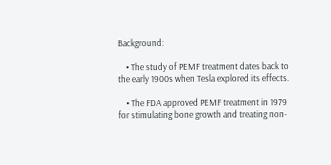Background:

    • The study of PEMF treatment dates back to the early 1900s when Tesla explored its effects.

    • The FDA approved PEMF treatment in 1979 for stimulating bone growth and treating non-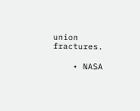union fractures.

    • NASA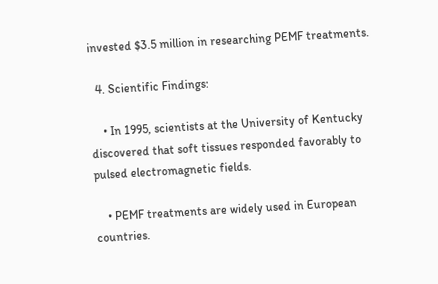invested $3.5 million in researching PEMF treatments.

  4. Scientific Findings:

    • In 1995, scientists at the University of Kentucky discovered that soft tissues responded favorably to pulsed electromagnetic fields.

    • PEMF treatments are widely used in European countries.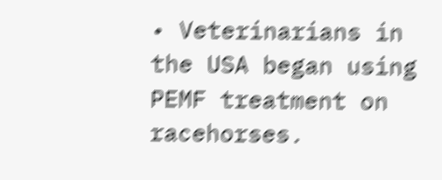• Veterinarians in the USA began using PEMF treatment on racehorses.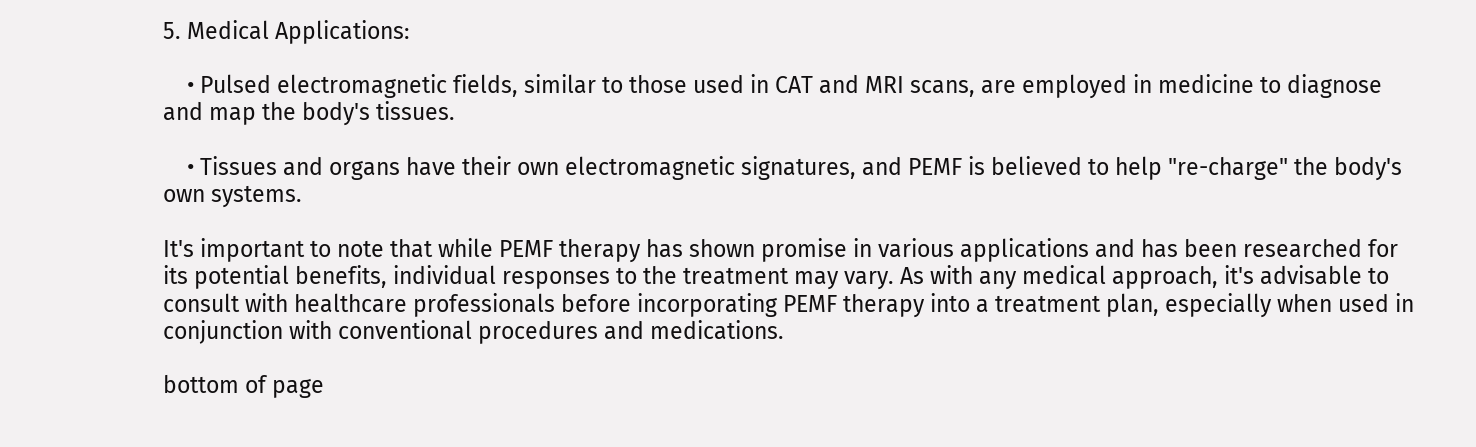5. Medical Applications:

    • Pulsed electromagnetic fields, similar to those used in CAT and MRI scans, are employed in medicine to diagnose and map the body's tissues.

    • Tissues and organs have their own electromagnetic signatures, and PEMF is believed to help "re-charge" the body's own systems.

It's important to note that while PEMF therapy has shown promise in various applications and has been researched for its potential benefits, individual responses to the treatment may vary. As with any medical approach, it's advisable to consult with healthcare professionals before incorporating PEMF therapy into a treatment plan, especially when used in conjunction with conventional procedures and medications.

bottom of page